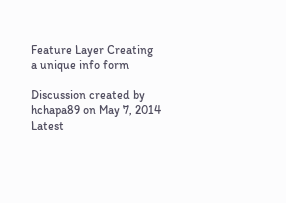Feature Layer Creating a unique info form

Discussion created by hchapa89 on May 7, 2014
Latest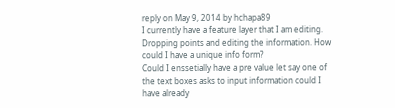reply on May 9, 2014 by hchapa89
I currently have a feature layer that I am editing. Dropping points and editing the information. How could I have a unique info form?
Could I enssetially have a pre value let say one of the text boxes asks to input information could I have already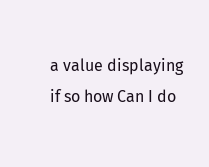a value displaying if so how Can I do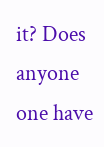it? Does anyone one have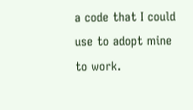a code that I could use to adopt mine to work.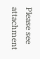Please see attachment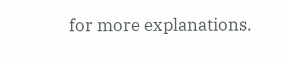for more explanations.